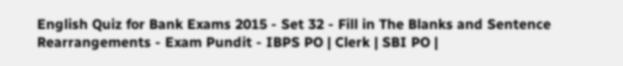English Quiz for Bank Exams 2015 - Set 32 - Fill in The Blanks and Sentence Rearrangements - Exam Pundit - IBPS PO | Clerk | SBI PO |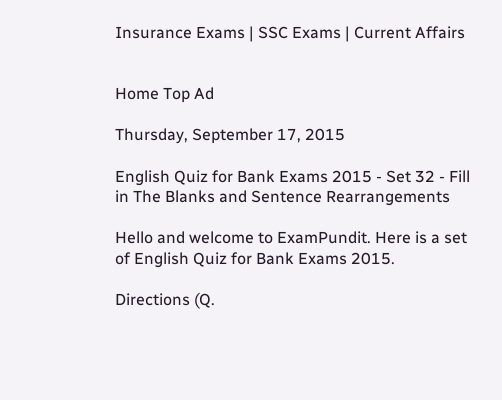Insurance Exams | SSC Exams | Current Affairs


Home Top Ad

Thursday, September 17, 2015

English Quiz for Bank Exams 2015 - Set 32 - Fill in The Blanks and Sentence Rearrangements

Hello and welcome to ExamPundit. Here is a set of English Quiz for Bank Exams 2015.

Directions (Q.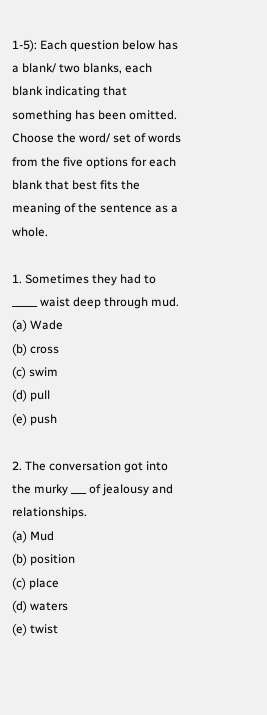1-5): Each question below has a blank/ two blanks, each blank indicating that something has been omitted. Choose the word/ set of words from the five options for each blank that best fits the meaning of the sentence as a whole.

1. Sometimes they had to _____ waist deep through mud.
(a) Wade
(b) cross
(c) swim
(d) pull
(e) push

2. The conversation got into the murky ___ of jealousy and relationships.
(a) Mud
(b) position
(c) place
(d) waters
(e) twist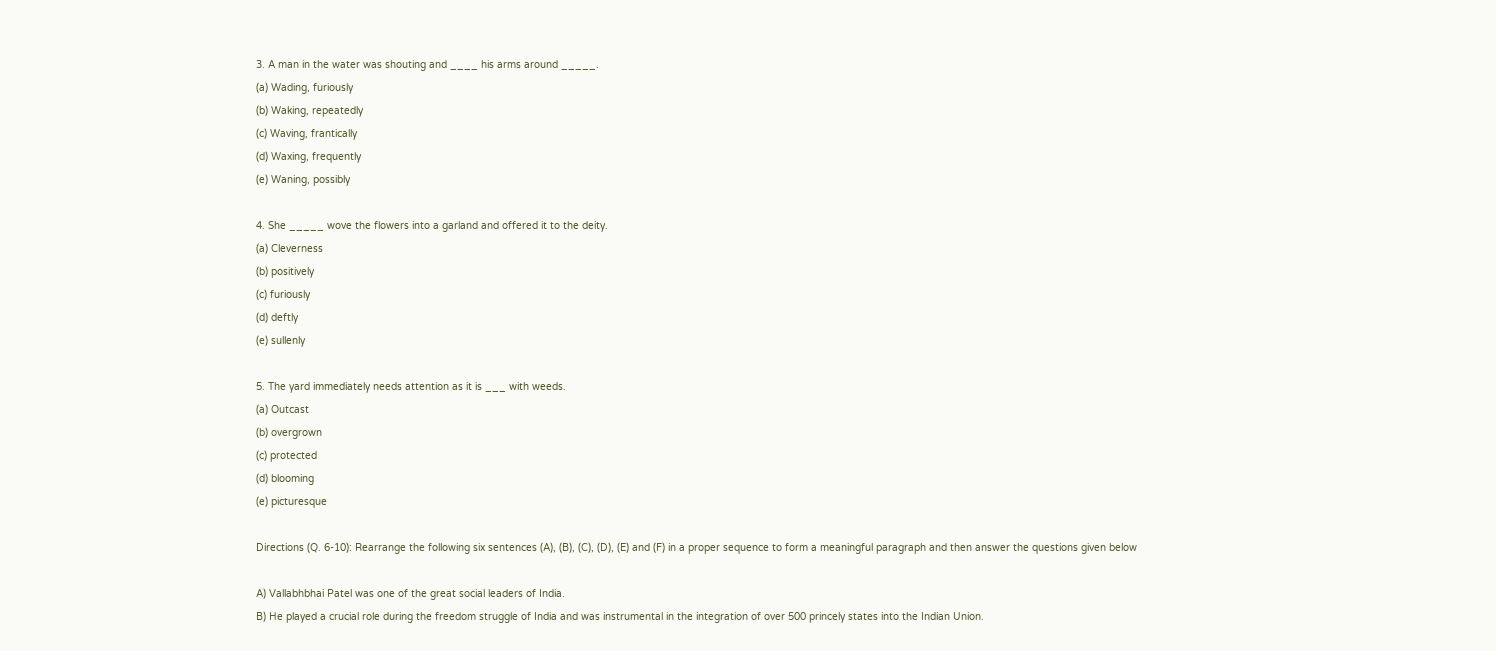3. A man in the water was shouting and ____ his arms around _____.
(a) Wading, furiously
(b) Waking, repeatedly
(c) Waving, frantically
(d) Waxing, frequently
(e) Waning, possibly

4. She _____ wove the flowers into a garland and offered it to the deity.
(a) Cleverness
(b) positively
(c) furiously
(d) deftly
(e) sullenly

5. The yard immediately needs attention as it is ___ with weeds.
(a) Outcast
(b) overgrown
(c) protected
(d) blooming
(e) picturesque

Directions (Q. 6-10): Rearrange the following six sentences (A), (B), (C), (D), (E) and (F) in a proper sequence to form a meaningful paragraph and then answer the questions given below

A) Vallabhbhai Patel was one of the great social leaders of India.
B) He played a crucial role during the freedom struggle of India and was instrumental in the integration of over 500 princely states into the Indian Union.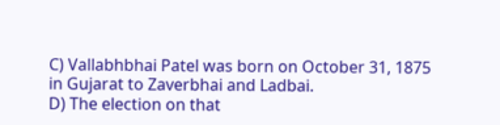C) Vallabhbhai Patel was born on October 31, 1875 in Gujarat to Zaverbhai and Ladbai.
D) The election on that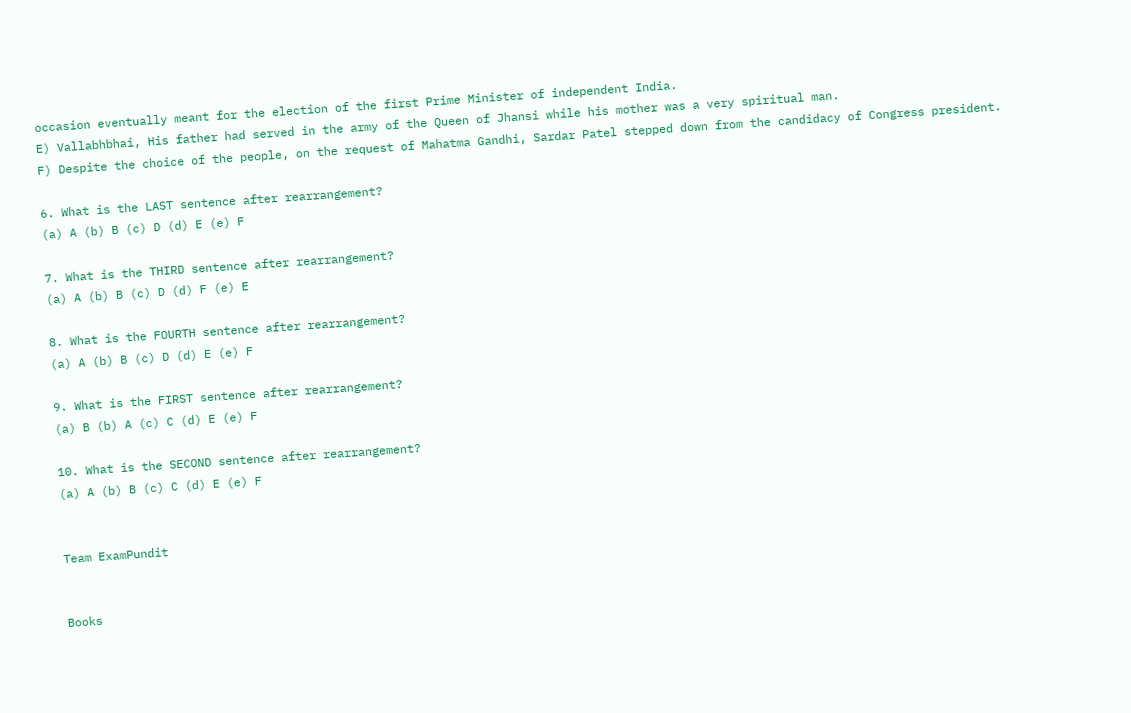occasion eventually meant for the election of the first Prime Minister of independent India.
E) Vallabhbhai, His father had served in the army of the Queen of Jhansi while his mother was a very spiritual man.
F) Despite the choice of the people, on the request of Mahatma Gandhi, Sardar Patel stepped down from the candidacy of Congress president.

6. What is the LAST sentence after rearrangement?
(a) A (b) B (c) D (d) E (e) F

7. What is the THIRD sentence after rearrangement?
(a) A (b) B (c) D (d) F (e) E

8. What is the FOURTH sentence after rearrangement?
(a) A (b) B (c) D (d) E (e) F

9. What is the FIRST sentence after rearrangement?
(a) B (b) A (c) C (d) E (e) F

10. What is the SECOND sentence after rearrangement?
(a) A (b) B (c) C (d) E (e) F


Team ExamPundit


Books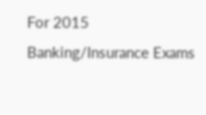For 2015 Banking/Insurance Exams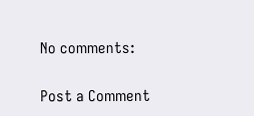No comments:

Post a Comment